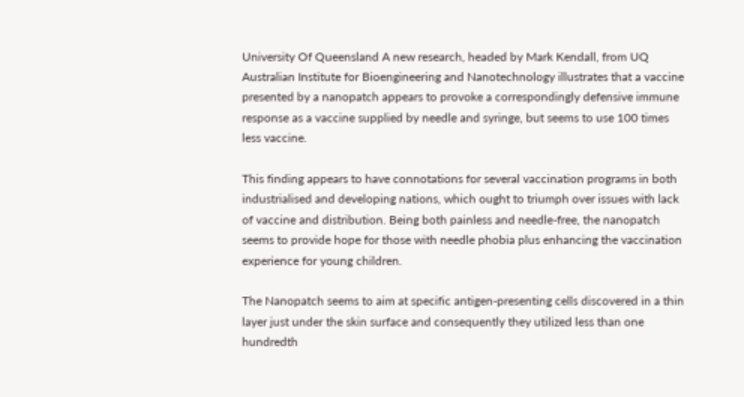University Of Queensland A new research, headed by Mark Kendall, from UQ Australian Institute for Bioengineering and Nanotechnology illustrates that a vaccine presented by a nanopatch appears to provoke a correspondingly defensive immune response as a vaccine supplied by needle and syringe, but seems to use 100 times less vaccine.

This finding appears to have connotations for several vaccination programs in both industrialised and developing nations, which ought to triumph over issues with lack of vaccine and distribution. Being both painless and needle-free, the nanopatch seems to provide hope for those with needle phobia plus enhancing the vaccination experience for young children.

The Nanopatch seems to aim at specific antigen-presenting cells discovered in a thin layer just under the skin surface and consequently they utilized less than one hundredth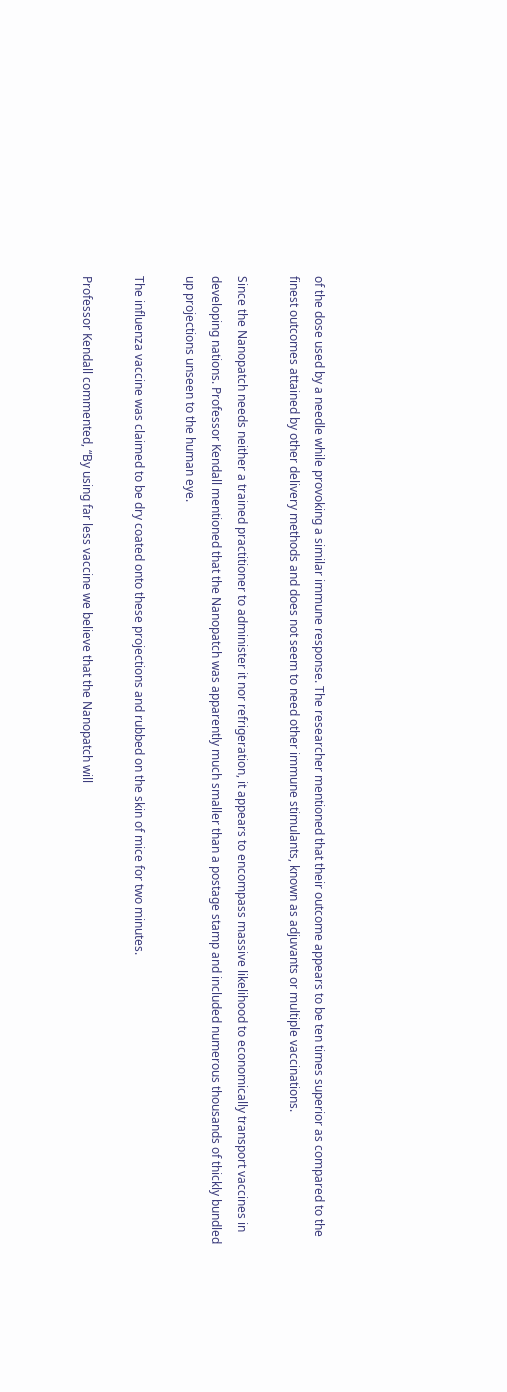of the dose used by a needle while provoking a similar immune response. The researcher mentioned that their outcome appears to be ten times superior as compared to the finest outcomes attained by other delivery methods and does not seem to need other immune stimulants, known as adjuvants or multiple vaccinations.

Since the Nanopatch needs neither a trained practitioner to administer it nor refrigeration, it appears to encompass massive likelihood to economically transport vaccines in developing nations. Professor Kendall mentioned that the Nanopatch was apparently much smaller than a postage stamp and included numerous thousands of thickly bundled up projections unseen to the human eye.

The influenza vaccine was claimed to be dry coated onto these projections and rubbed on the skin of mice for two minutes.

Professor Kendall commented, “By using far less vaccine we believe that the Nanopatch will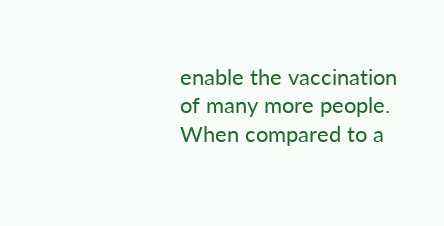enable the vaccination of many more people. When compared to a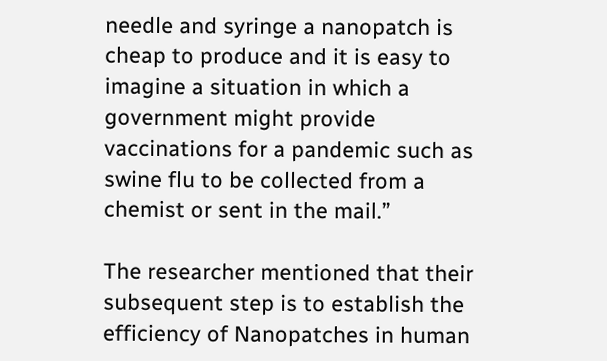needle and syringe a nanopatch is cheap to produce and it is easy to imagine a situation in which a government might provide vaccinations for a pandemic such as swine flu to be collected from a chemist or sent in the mail.”

The researcher mentioned that their subsequent step is to establish the efficiency of Nanopatches in human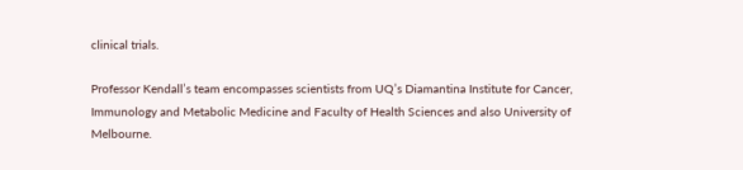clinical trials.

Professor Kendall’s team encompasses scientists from UQ’s Diamantina Institute for Cancer, Immunology and Metabolic Medicine and Faculty of Health Sciences and also University of Melbourne.